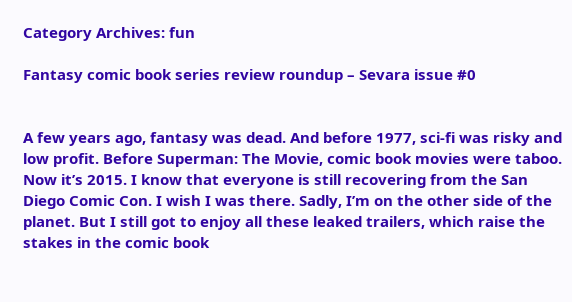Category Archives: fun

Fantasy comic book series review roundup – Sevara issue #0


A few years ago, fantasy was dead. And before 1977, sci-fi was risky and low profit. Before Superman: The Movie, comic book movies were taboo. Now it’s 2015. I know that everyone is still recovering from the San Diego Comic Con. I wish I was there. Sadly, I’m on the other side of the planet. But I still got to enjoy all these leaked trailers, which raise the stakes in the comic book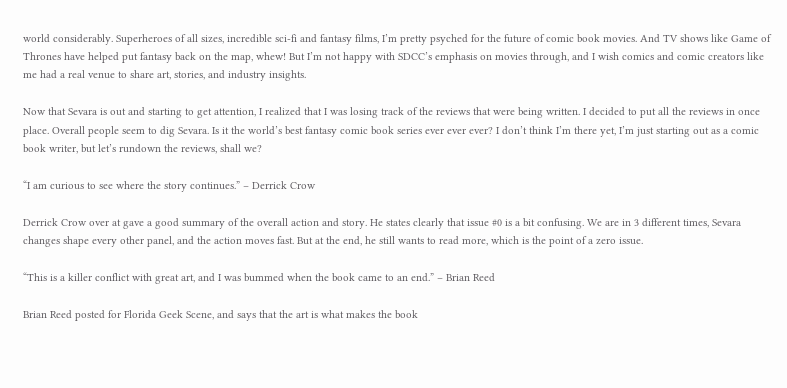world considerably. Superheroes of all sizes, incredible sci-fi and fantasy films, I’m pretty psyched for the future of comic book movies. And TV shows like Game of Thrones have helped put fantasy back on the map, whew! But I’m not happy with SDCC’s emphasis on movies through, and I wish comics and comic creators like me had a real venue to share art, stories, and industry insights.

Now that Sevara is out and starting to get attention, I realized that I was losing track of the reviews that were being written. I decided to put all the reviews in once place. Overall people seem to dig Sevara. Is it the world’s best fantasy comic book series ever ever ever? I don’t think I’m there yet, I’m just starting out as a comic book writer, but let’s rundown the reviews, shall we?

“I am curious to see where the story continues.” – Derrick Crow

Derrick Crow over at gave a good summary of the overall action and story. He states clearly that issue #0 is a bit confusing. We are in 3 different times, Sevara changes shape every other panel, and the action moves fast. But at the end, he still wants to read more, which is the point of a zero issue.

“This is a killer conflict with great art, and I was bummed when the book came to an end.” – Brian Reed

Brian Reed posted for Florida Geek Scene, and says that the art is what makes the book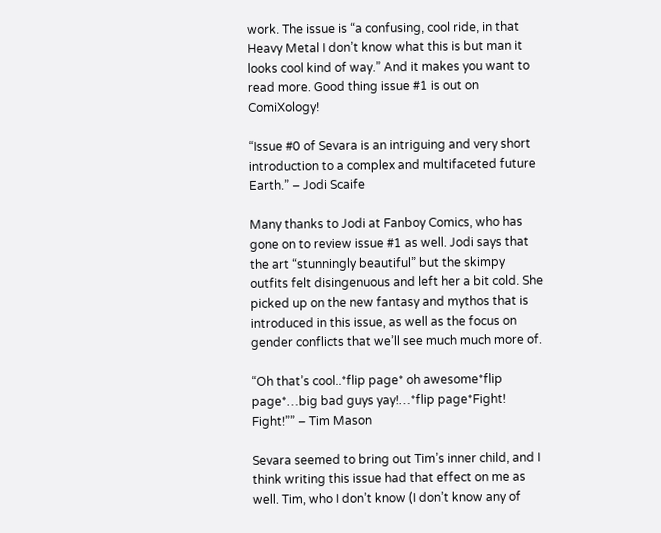work. The issue is “a confusing, cool ride, in that Heavy Metal I don’t know what this is but man it looks cool kind of way.” And it makes you want to read more. Good thing issue #1 is out on ComiXology!

“Issue #0 of Sevara is an intriguing and very short introduction to a complex and multifaceted future Earth.” – Jodi Scaife

Many thanks to Jodi at Fanboy Comics, who has gone on to review issue #1 as well. Jodi says that the art “stunningly beautiful” but the skimpy outfits felt disingenuous and left her a bit cold. She picked up on the new fantasy and mythos that is introduced in this issue, as well as the focus on gender conflicts that we’ll see much much more of.

“Oh that’s cool..*flip page* oh awesome*flip page*…big bad guys yay!…*flip page*Fight! Fight!”” – Tim Mason

Sevara seemed to bring out Tim’s inner child, and I think writing this issue had that effect on me as well. Tim, who I don’t know (I don’t know any of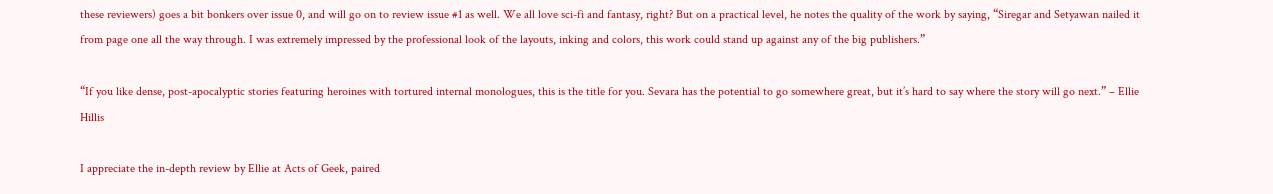these reviewers) goes a bit bonkers over issue 0, and will go on to review issue #1 as well. We all love sci-fi and fantasy, right? But on a practical level, he notes the quality of the work by saying, “Siregar and Setyawan nailed it from page one all the way through. I was extremely impressed by the professional look of the layouts, inking and colors, this work could stand up against any of the big publishers.”

“If you like dense, post-apocalyptic stories featuring heroines with tortured internal monologues, this is the title for you. Sevara has the potential to go somewhere great, but it’s hard to say where the story will go next.” – Ellie Hillis

I appreciate the in-depth review by Ellie at Acts of Geek, paired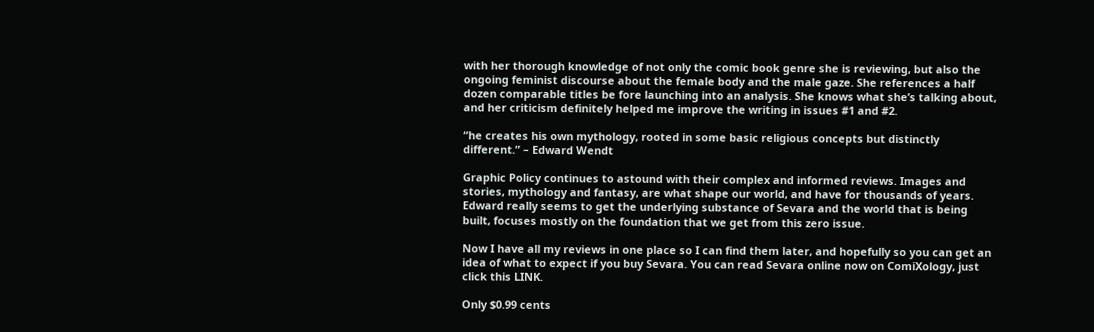with her thorough knowledge of not only the comic book genre she is reviewing, but also the ongoing feminist discourse about the female body and the male gaze. She references a half dozen comparable titles be fore launching into an analysis. She knows what she’s talking about, and her criticism definitely helped me improve the writing in issues #1 and #2.

“he creates his own mythology, rooted in some basic religious concepts but distinctly different.” – Edward Wendt

Graphic Policy continues to astound with their complex and informed reviews. Images and stories, mythology and fantasy, are what shape our world, and have for thousands of years. Edward really seems to get the underlying substance of Sevara and the world that is being built, focuses mostly on the foundation that we get from this zero issue.

Now I have all my reviews in one place so I can find them later, and hopefully so you can get an idea of what to expect if you buy Sevara. You can read Sevara online now on ComiXology, just click this LINK.

Only $0.99 cents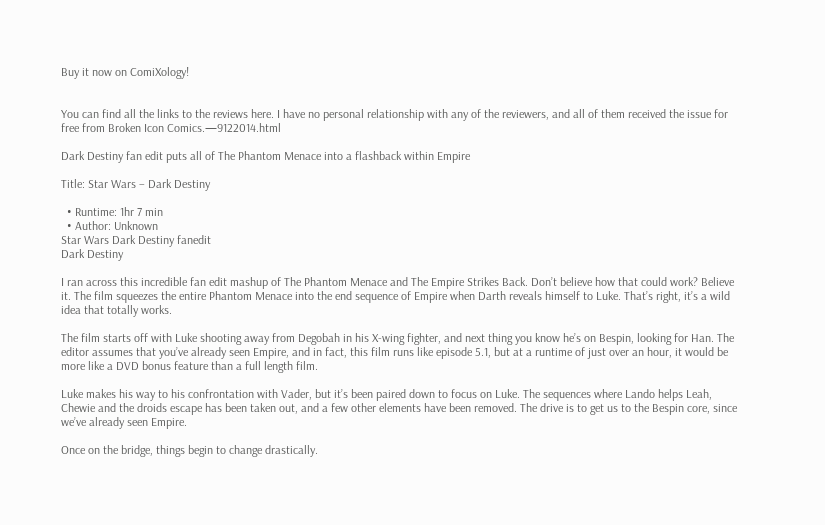Buy it now on ComiXology!


You can find all the links to the reviews here. I have no personal relationship with any of the reviewers, and all of them received the issue for free from Broken Icon Comics.—9122014.html

Dark Destiny fan edit puts all of The Phantom Menace into a flashback within Empire

Title: Star Wars – Dark Destiny

  • Runtime: 1hr 7 min
  • Author: Unknown
Star Wars Dark Destiny fanedit
Dark Destiny

I ran across this incredible fan edit mashup of The Phantom Menace and The Empire Strikes Back. Don’t believe how that could work? Believe it. The film squeezes the entire Phantom Menace into the end sequence of Empire when Darth reveals himself to Luke. That’s right, it’s a wild idea that totally works.

The film starts off with Luke shooting away from Degobah in his X-wing fighter, and next thing you know he’s on Bespin, looking for Han. The editor assumes that you’ve already seen Empire, and in fact, this film runs like episode 5.1, but at a runtime of just over an hour, it would be more like a DVD bonus feature than a full length film.

Luke makes his way to his confrontation with Vader, but it’s been paired down to focus on Luke. The sequences where Lando helps Leah, Chewie and the droids escape has been taken out, and a few other elements have been removed. The drive is to get us to the Bespin core, since we’ve already seen Empire.

Once on the bridge, things begin to change drastically.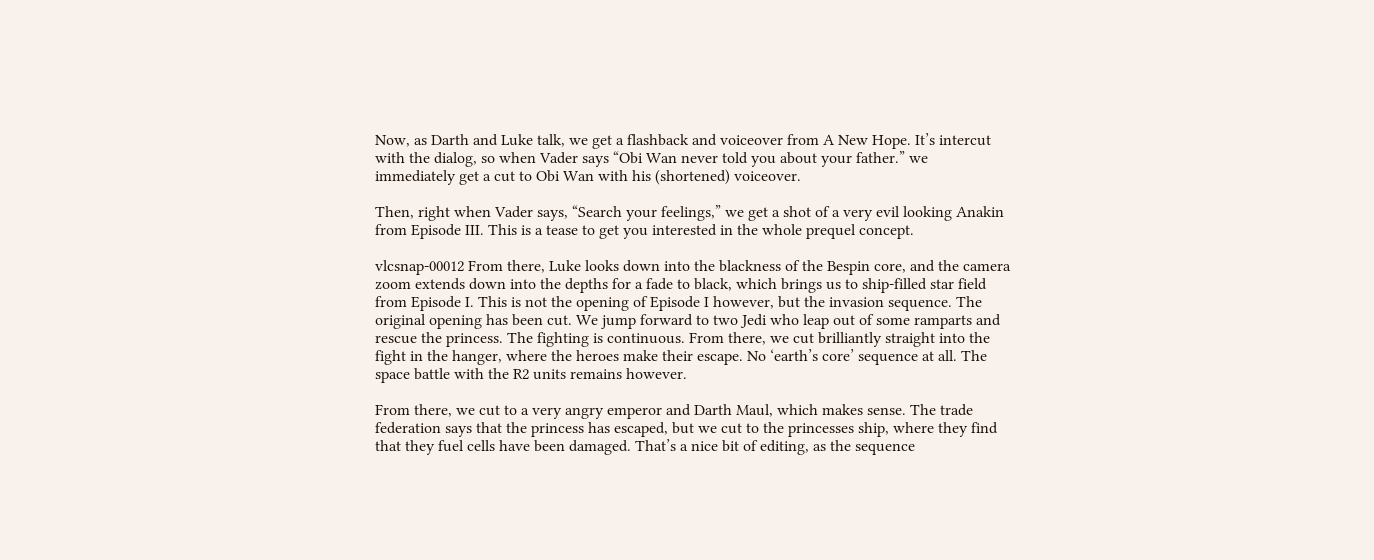Now, as Darth and Luke talk, we get a flashback and voiceover from A New Hope. It’s intercut with the dialog, so when Vader says “Obi Wan never told you about your father.” we immediately get a cut to Obi Wan with his (shortened) voiceover.

Then, right when Vader says, “Search your feelings,” we get a shot of a very evil looking Anakin from Episode III. This is a tease to get you interested in the whole prequel concept.

vlcsnap-00012 From there, Luke looks down into the blackness of the Bespin core, and the camera zoom extends down into the depths for a fade to black, which brings us to ship-filled star field from Episode I. This is not the opening of Episode I however, but the invasion sequence. The original opening has been cut. We jump forward to two Jedi who leap out of some ramparts and rescue the princess. The fighting is continuous. From there, we cut brilliantly straight into the fight in the hanger, where the heroes make their escape. No ‘earth’s core’ sequence at all. The space battle with the R2 units remains however.

From there, we cut to a very angry emperor and Darth Maul, which makes sense. The trade federation says that the princess has escaped, but we cut to the princesses ship, where they find that they fuel cells have been damaged. That’s a nice bit of editing, as the sequence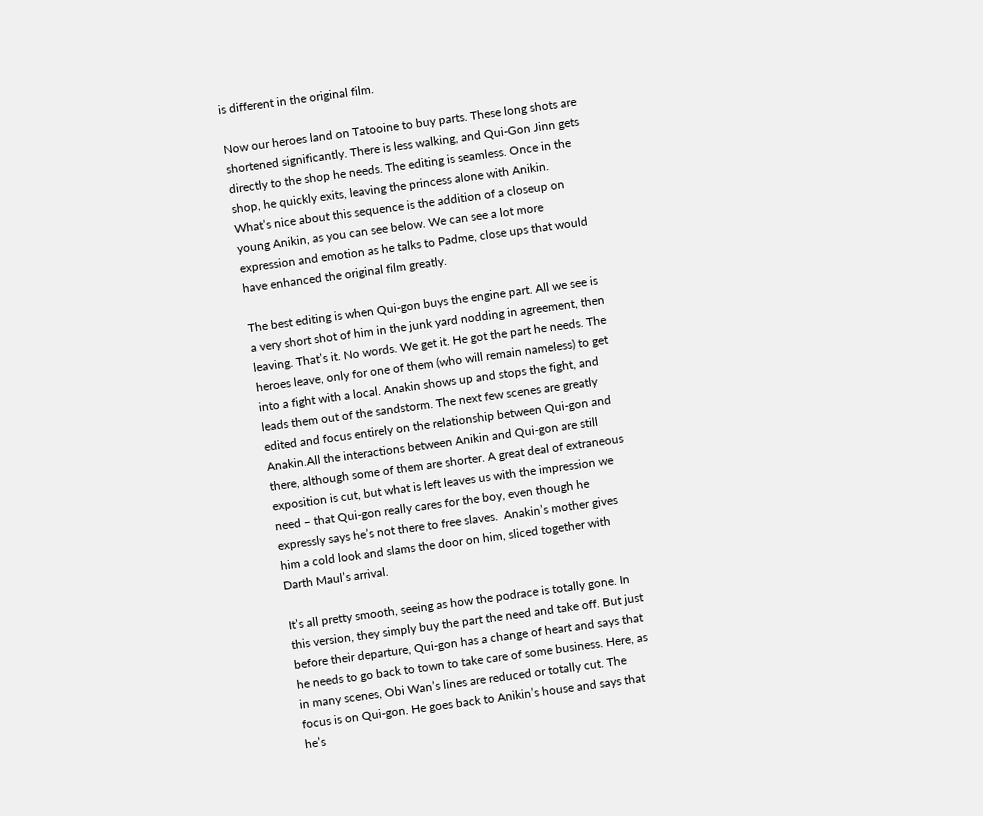is different in the original film.

Now our heroes land on Tatooine to buy parts. These long shots are shortened significantly. There is less walking, and Qui-Gon Jinn gets directly to the shop he needs. The editing is seamless. Once in the shop, he quickly exits, leaving the princess alone with Anikin. What’s nice about this sequence is the addition of a closeup on young Anikin, as you can see below. We can see a lot more expression and emotion as he talks to Padme, close ups that would have enhanced the original film greatly.

The best editing is when Qui-gon buys the engine part. All we see is a very short shot of him in the junk yard nodding in agreement, then leaving. That’s it. No words. We get it. He got the part he needs. The heroes leave, only for one of them (who will remain nameless) to get into a fight with a local. Anakin shows up and stops the fight, and leads them out of the sandstorm. The next few scenes are greatly edited and focus entirely on the relationship between Qui-gon and Anakin.All the interactions between Anikin and Qui-gon are still there, although some of them are shorter. A great deal of extraneous exposition is cut, but what is left leaves us with the impression we need – that Qui-gon really cares for the boy, even though he expressly says he’s not there to free slaves.  Anakin’s mother gives him a cold look and slams the door on him, sliced together with Darth Maul’s arrival.

It’s all pretty smooth, seeing as how the podrace is totally gone. In this version, they simply buy the part the need and take off. But just before their departure, Qui-gon has a change of heart and says that he needs to go back to town to take care of some business. Here, as in many scenes, Obi Wan’s lines are reduced or totally cut. The focus is on Qui-gon. He goes back to Anikin’s house and says that he’s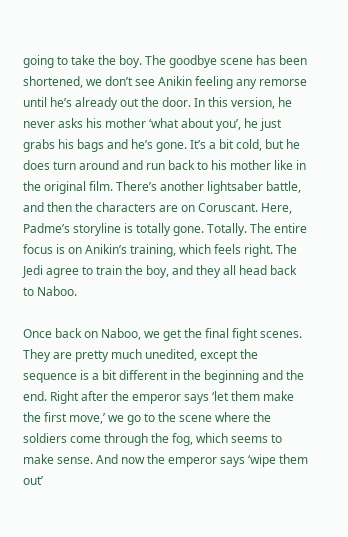going to take the boy. The goodbye scene has been shortened, we don’t see Anikin feeling any remorse until he’s already out the door. In this version, he never asks his mother ‘what about you’, he just grabs his bags and he’s gone. It’s a bit cold, but he does turn around and run back to his mother like in the original film. There’s another lightsaber battle, and then the characters are on Coruscant. Here, Padme’s storyline is totally gone. Totally. The entire focus is on Anikin’s training, which feels right. The Jedi agree to train the boy, and they all head back to Naboo.

Once back on Naboo, we get the final fight scenes. They are pretty much unedited, except the sequence is a bit different in the beginning and the end. Right after the emperor says ‘let them make the first move,’ we go to the scene where the soldiers come through the fog, which seems to make sense. And now the emperor says ‘wipe them out’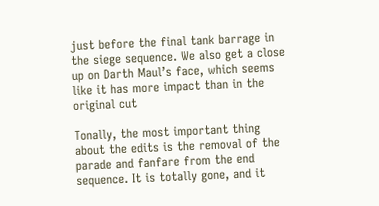just before the final tank barrage in the siege sequence. We also get a close up on Darth Maul’s face, which seems like it has more impact than in the original cut

Tonally, the most important thing about the edits is the removal of the parade and fanfare from the end sequence. It is totally gone, and it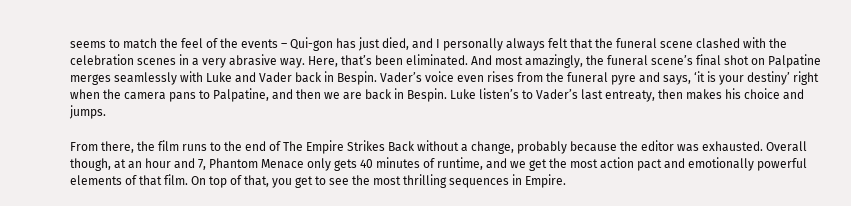seems to match the feel of the events – Qui-gon has just died, and I personally always felt that the funeral scene clashed with the celebration scenes in a very abrasive way. Here, that’s been eliminated. And most amazingly, the funeral scene’s final shot on Palpatine merges seamlessly with Luke and Vader back in Bespin. Vader’s voice even rises from the funeral pyre and says, ‘it is your destiny’ right when the camera pans to Palpatine, and then we are back in Bespin. Luke listen’s to Vader’s last entreaty, then makes his choice and jumps.

From there, the film runs to the end of The Empire Strikes Back without a change, probably because the editor was exhausted. Overall though, at an hour and 7, Phantom Menace only gets 40 minutes of runtime, and we get the most action pact and emotionally powerful elements of that film. On top of that, you get to see the most thrilling sequences in Empire.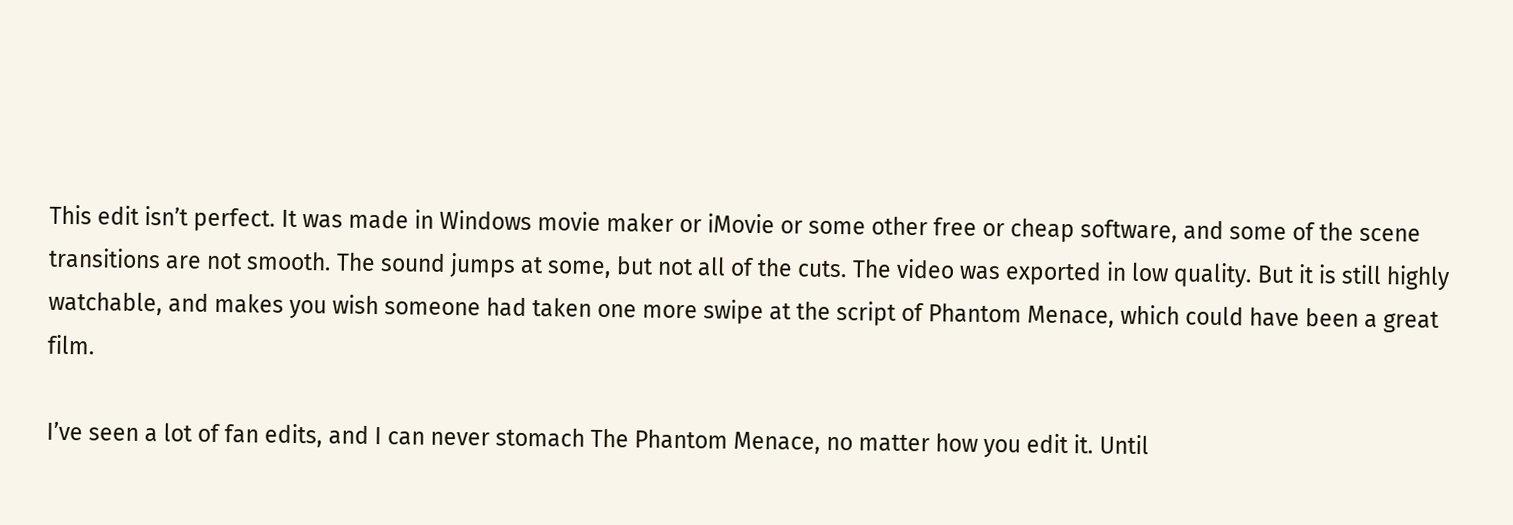This edit isn’t perfect. It was made in Windows movie maker or iMovie or some other free or cheap software, and some of the scene transitions are not smooth. The sound jumps at some, but not all of the cuts. The video was exported in low quality. But it is still highly watchable, and makes you wish someone had taken one more swipe at the script of Phantom Menace, which could have been a great film.

I’ve seen a lot of fan edits, and I can never stomach The Phantom Menace, no matter how you edit it. Until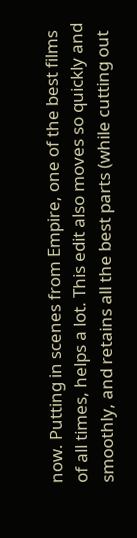now. Putting in scenes from Empire, one of the best films of all times, helps a lot. This edit also moves so quickly and smoothly, and retains all the best parts (while cutting out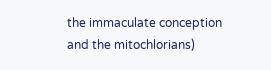the immaculate conception and the mitochlorians)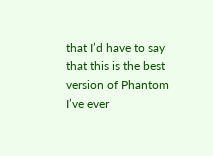that I’d have to say that this is the best version of Phantom I’ve ever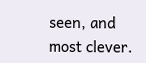seen, and most clever.